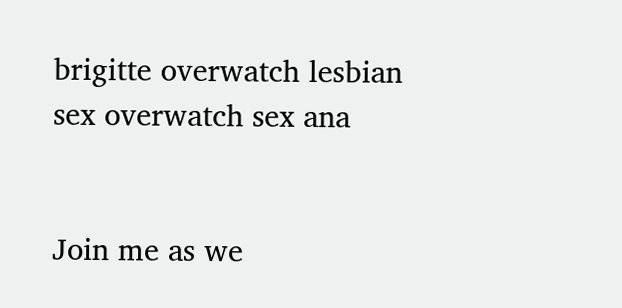brigitte overwatch lesbian sex overwatch sex ana


Join me as we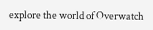explore the world of Overwatch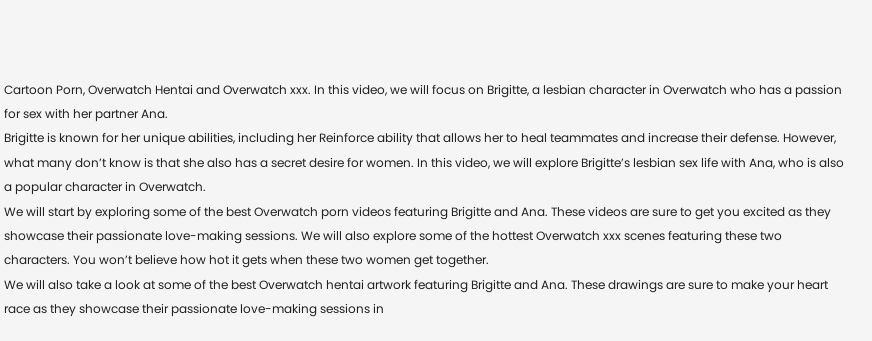Cartoon Porn, Overwatch Hentai and Overwatch xxx. In this video, we will focus on Brigitte, a lesbian character in Overwatch who has a passion for sex with her partner Ana.
Brigitte is known for her unique abilities, including her Reinforce ability that allows her to heal teammates and increase their defense. However, what many don’t know is that she also has a secret desire for women. In this video, we will explore Brigitte’s lesbian sex life with Ana, who is also a popular character in Overwatch.
We will start by exploring some of the best Overwatch porn videos featuring Brigitte and Ana. These videos are sure to get you excited as they showcase their passionate love-making sessions. We will also explore some of the hottest Overwatch xxx scenes featuring these two characters. You won’t believe how hot it gets when these two women get together.
We will also take a look at some of the best Overwatch hentai artwork featuring Brigitte and Ana. These drawings are sure to make your heart race as they showcase their passionate love-making sessions in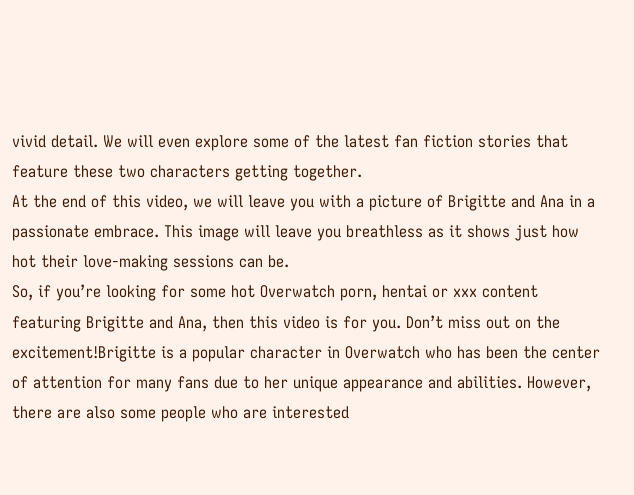vivid detail. We will even explore some of the latest fan fiction stories that feature these two characters getting together.
At the end of this video, we will leave you with a picture of Brigitte and Ana in a passionate embrace. This image will leave you breathless as it shows just how hot their love-making sessions can be.
So, if you’re looking for some hot Overwatch porn, hentai or xxx content featuring Brigitte and Ana, then this video is for you. Don’t miss out on the excitement!Brigitte is a popular character in Overwatch who has been the center of attention for many fans due to her unique appearance and abilities. However, there are also some people who are interested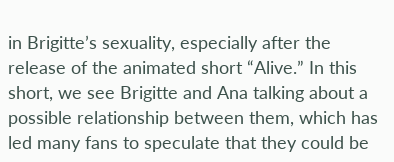in Brigitte’s sexuality, especially after the release of the animated short “Alive.” In this short, we see Brigitte and Ana talking about a possible relationship between them, which has led many fans to speculate that they could be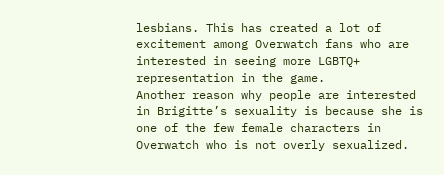lesbians. This has created a lot of excitement among Overwatch fans who are interested in seeing more LGBTQ+ representation in the game.
Another reason why people are interested in Brigitte’s sexuality is because she is one of the few female characters in Overwatch who is not overly sexualized.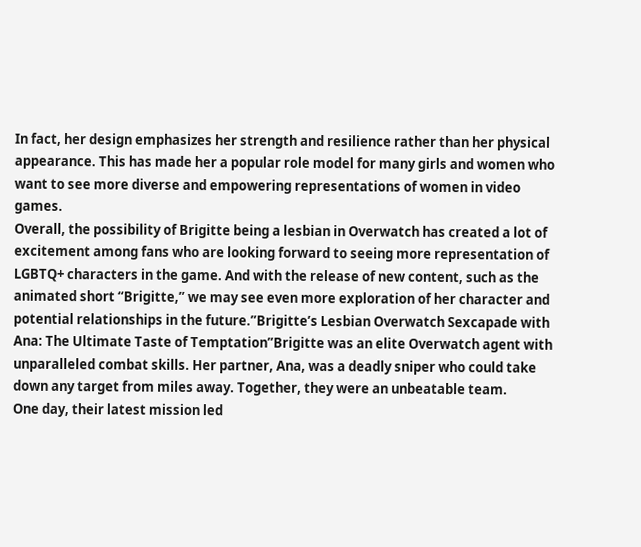In fact, her design emphasizes her strength and resilience rather than her physical appearance. This has made her a popular role model for many girls and women who want to see more diverse and empowering representations of women in video games.
Overall, the possibility of Brigitte being a lesbian in Overwatch has created a lot of excitement among fans who are looking forward to seeing more representation of LGBTQ+ characters in the game. And with the release of new content, such as the animated short “Brigitte,” we may see even more exploration of her character and potential relationships in the future.”Brigitte’s Lesbian Overwatch Sexcapade with Ana: The Ultimate Taste of Temptation”Brigitte was an elite Overwatch agent with unparalleled combat skills. Her partner, Ana, was a deadly sniper who could take down any target from miles away. Together, they were an unbeatable team.
One day, their latest mission led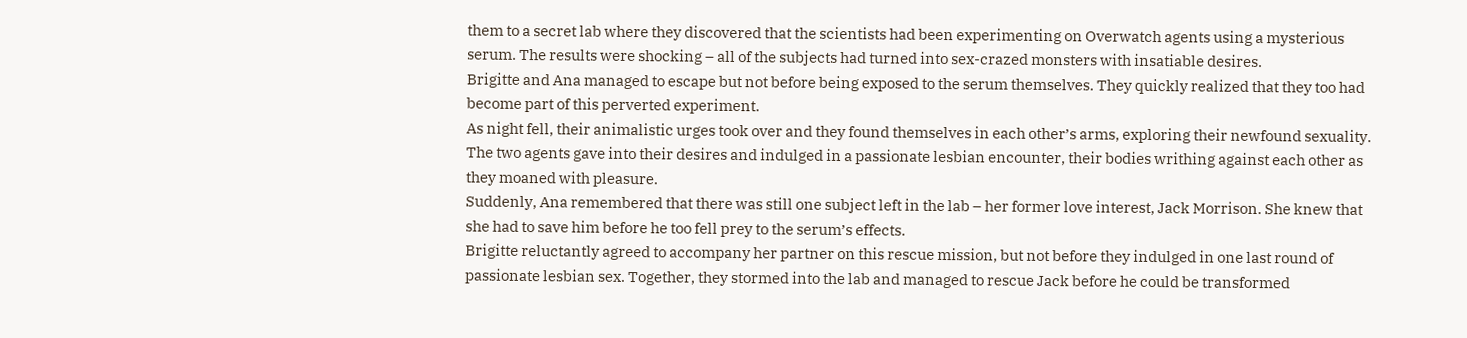them to a secret lab where they discovered that the scientists had been experimenting on Overwatch agents using a mysterious serum. The results were shocking – all of the subjects had turned into sex-crazed monsters with insatiable desires.
Brigitte and Ana managed to escape but not before being exposed to the serum themselves. They quickly realized that they too had become part of this perverted experiment.
As night fell, their animalistic urges took over and they found themselves in each other’s arms, exploring their newfound sexuality. The two agents gave into their desires and indulged in a passionate lesbian encounter, their bodies writhing against each other as they moaned with pleasure.
Suddenly, Ana remembered that there was still one subject left in the lab – her former love interest, Jack Morrison. She knew that she had to save him before he too fell prey to the serum’s effects.
Brigitte reluctantly agreed to accompany her partner on this rescue mission, but not before they indulged in one last round of passionate lesbian sex. Together, they stormed into the lab and managed to rescue Jack before he could be transformed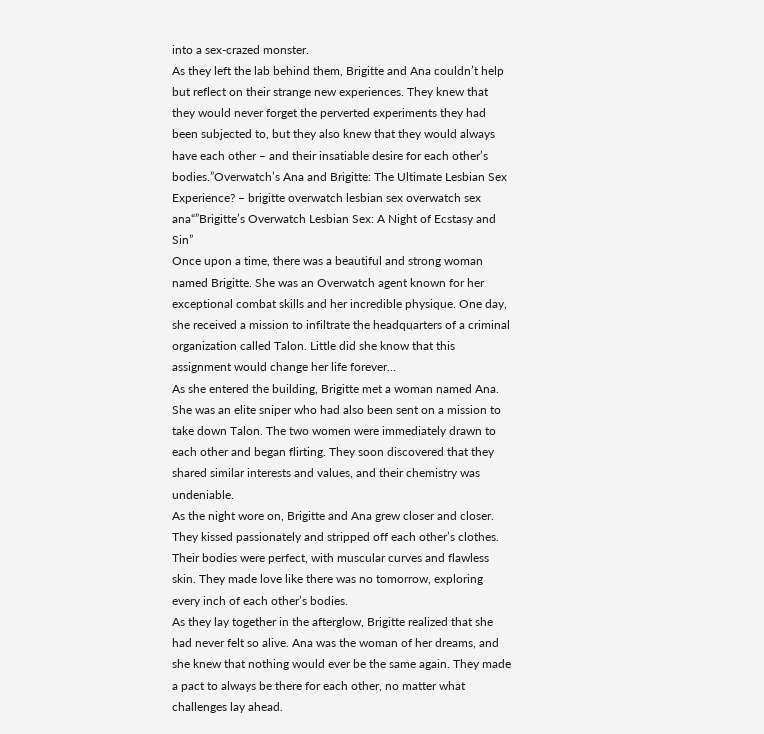into a sex-crazed monster.
As they left the lab behind them, Brigitte and Ana couldn’t help but reflect on their strange new experiences. They knew that they would never forget the perverted experiments they had been subjected to, but they also knew that they would always have each other – and their insatiable desire for each other’s bodies.”Overwatch’s Ana and Brigitte: The Ultimate Lesbian Sex Experience? – brigitte overwatch lesbian sex overwatch sex ana“”Brigitte’s Overwatch Lesbian Sex: A Night of Ecstasy and Sin”
Once upon a time, there was a beautiful and strong woman named Brigitte. She was an Overwatch agent known for her exceptional combat skills and her incredible physique. One day, she received a mission to infiltrate the headquarters of a criminal organization called Talon. Little did she know that this assignment would change her life forever…
As she entered the building, Brigitte met a woman named Ana. She was an elite sniper who had also been sent on a mission to take down Talon. The two women were immediately drawn to each other and began flirting. They soon discovered that they shared similar interests and values, and their chemistry was undeniable.
As the night wore on, Brigitte and Ana grew closer and closer. They kissed passionately and stripped off each other’s clothes. Their bodies were perfect, with muscular curves and flawless skin. They made love like there was no tomorrow, exploring every inch of each other’s bodies.
As they lay together in the afterglow, Brigitte realized that she had never felt so alive. Ana was the woman of her dreams, and she knew that nothing would ever be the same again. They made a pact to always be there for each other, no matter what challenges lay ahead.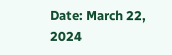Date: March 22, 2024